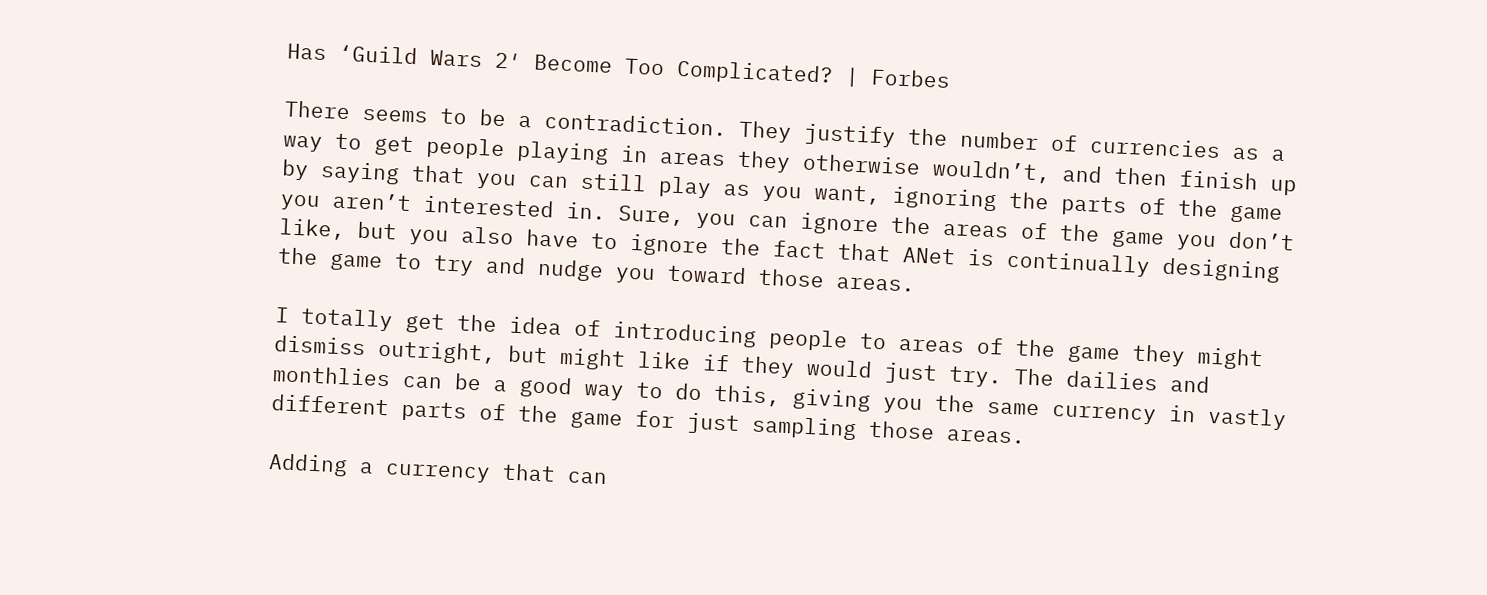Has ‘Guild Wars 2′ Become Too Complicated? | Forbes

There seems to be a contradiction. They justify the number of currencies as a way to get people playing in areas they otherwise wouldn’t, and then finish up by saying that you can still play as you want, ignoring the parts of the game you aren’t interested in. Sure, you can ignore the areas of the game you don’t like, but you also have to ignore the fact that ANet is continually designing the game to try and nudge you toward those areas.

I totally get the idea of introducing people to areas of the game they might dismiss outright, but might like if they would just try. The dailies and monthlies can be a good way to do this, giving you the same currency in vastly different parts of the game for just sampling those areas.

Adding a currency that can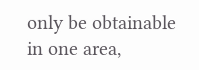only be obtainable in one area,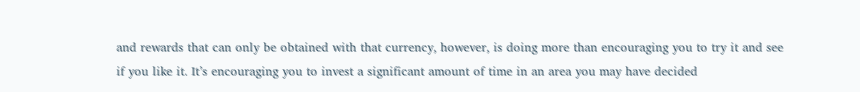and rewards that can only be obtained with that currency, however, is doing more than encouraging you to try it and see if you like it. It’s encouraging you to invest a significant amount of time in an area you may have decided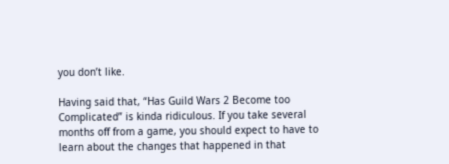you don’t like.

Having said that, “Has Guild Wars 2 Become too Complicated” is kinda ridiculous. If you take several months off from a game, you should expect to have to learn about the changes that happened in that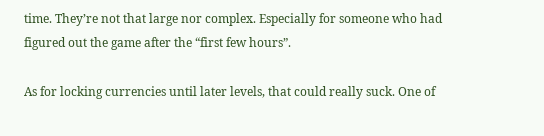time. They’re not that large nor complex. Especially for someone who had figured out the game after the “first few hours”.

As for locking currencies until later levels, that could really suck. One of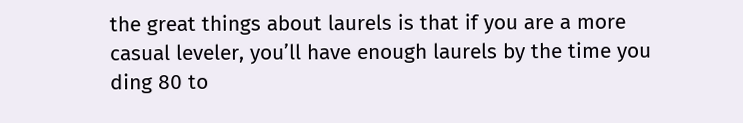the great things about laurels is that if you are a more casual leveler, you’ll have enough laurels by the time you ding 80 to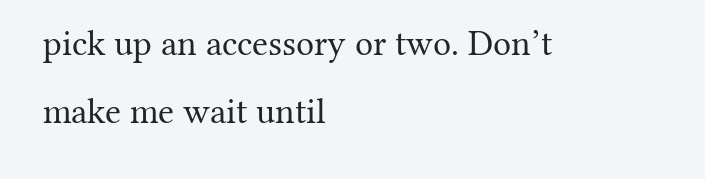pick up an accessory or two. Don’t make me wait until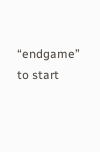“endgame” to start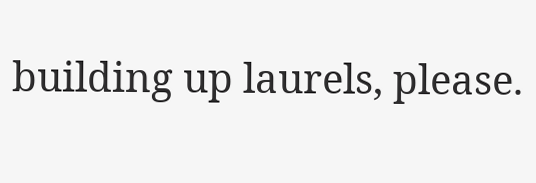building up laurels, please.